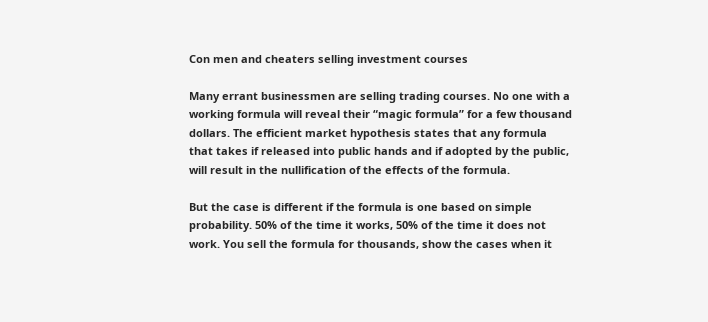Con men and cheaters selling investment courses

Many errant businessmen are selling trading courses. No one with a working formula will reveal their “magic formula” for a few thousand dollars. The efficient market hypothesis states that any formula that takes if released into public hands and if adopted by the public, will result in the nullification of the effects of the formula.

But the case is different if the formula is one based on simple probability. 50% of the time it works, 50% of the time it does not work. You sell the formula for thousands, show the cases when it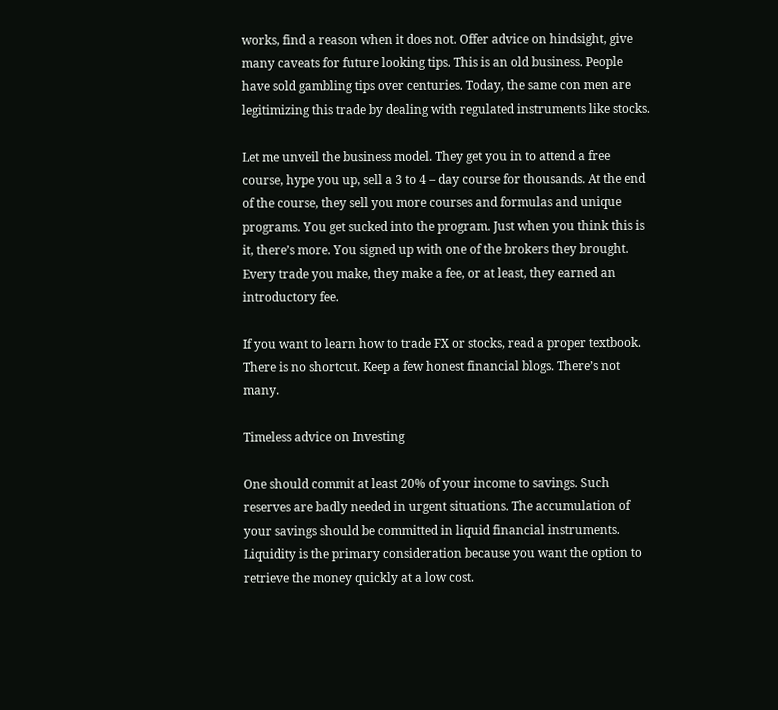works, find a reason when it does not. Offer advice on hindsight, give many caveats for future looking tips. This is an old business. People have sold gambling tips over centuries. Today, the same con men are legitimizing this trade by dealing with regulated instruments like stocks.

Let me unveil the business model. They get you in to attend a free course, hype you up, sell a 3 to 4 – day course for thousands. At the end of the course, they sell you more courses and formulas and unique programs. You get sucked into the program. Just when you think this is it, there’s more. You signed up with one of the brokers they brought. Every trade you make, they make a fee, or at least, they earned an introductory fee.

If you want to learn how to trade FX or stocks, read a proper textbook. There is no shortcut. Keep a few honest financial blogs. There’s not many.

Timeless advice on Investing

One should commit at least 20% of your income to savings. Such reserves are badly needed in urgent situations. The accumulation of your savings should be committed in liquid financial instruments. Liquidity is the primary consideration because you want the option to retrieve the money quickly at a low cost.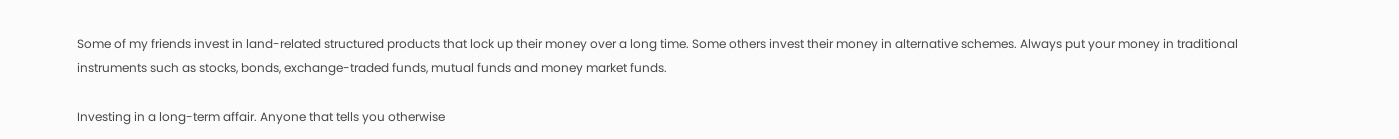Some of my friends invest in land-related structured products that lock up their money over a long time. Some others invest their money in alternative schemes. Always put your money in traditional instruments such as stocks, bonds, exchange-traded funds, mutual funds and money market funds.

Investing in a long-term affair. Anyone that tells you otherwise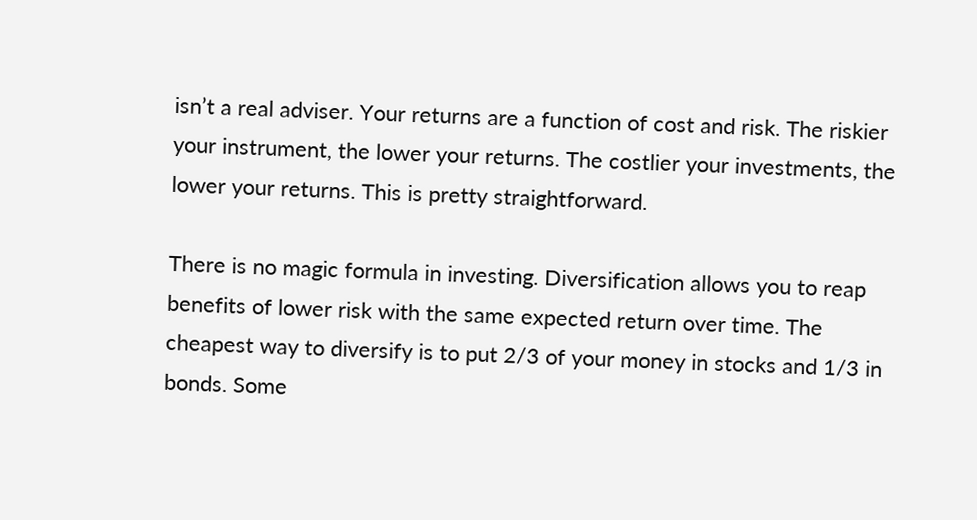isn’t a real adviser. Your returns are a function of cost and risk. The riskier your instrument, the lower your returns. The costlier your investments, the lower your returns. This is pretty straightforward.

There is no magic formula in investing. Diversification allows you to reap benefits of lower risk with the same expected return over time. The cheapest way to diversify is to put 2/3 of your money in stocks and 1/3 in bonds. Some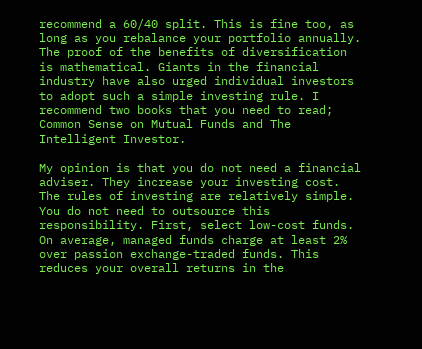recommend a 60/40 split. This is fine too, as long as you rebalance your portfolio annually. The proof of the benefits of diversification is mathematical. Giants in the financial industry have also urged individual investors to adopt such a simple investing rule. I recommend two books that you need to read; Common Sense on Mutual Funds and The Intelligent Investor.

My opinion is that you do not need a financial adviser. They increase your investing cost. The rules of investing are relatively simple. You do not need to outsource this responsibility. First, select low-cost funds. On average, managed funds charge at least 2% over passion exchange-traded funds. This reduces your overall returns in the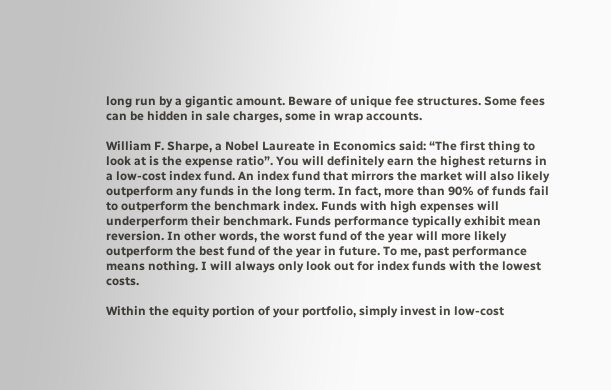long run by a gigantic amount. Beware of unique fee structures. Some fees can be hidden in sale charges, some in wrap accounts.

William F. Sharpe, a Nobel Laureate in Economics said: “The first thing to look at is the expense ratio”. You will definitely earn the highest returns in a low-cost index fund. An index fund that mirrors the market will also likely outperform any funds in the long term. In fact, more than 90% of funds fail to outperform the benchmark index. Funds with high expenses will underperform their benchmark. Funds performance typically exhibit mean reversion. In other words, the worst fund of the year will more likely outperform the best fund of the year in future. To me, past performance means nothing. I will always only look out for index funds with the lowest costs.

Within the equity portion of your portfolio, simply invest in low-cost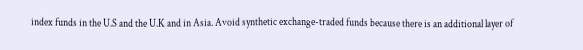index funds in the U.S and the U.K and in Asia. Avoid synthetic exchange-traded funds because there is an additional layer of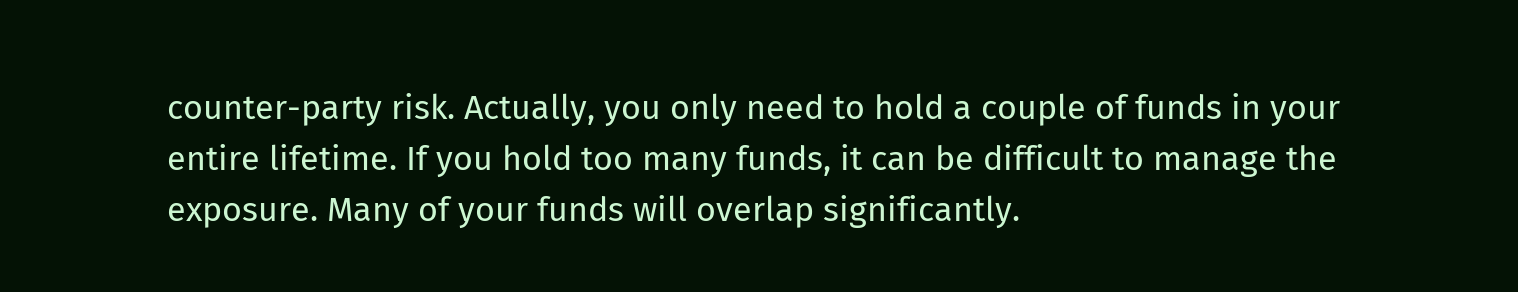counter-party risk. Actually, you only need to hold a couple of funds in your entire lifetime. If you hold too many funds, it can be difficult to manage the exposure. Many of your funds will overlap significantly.